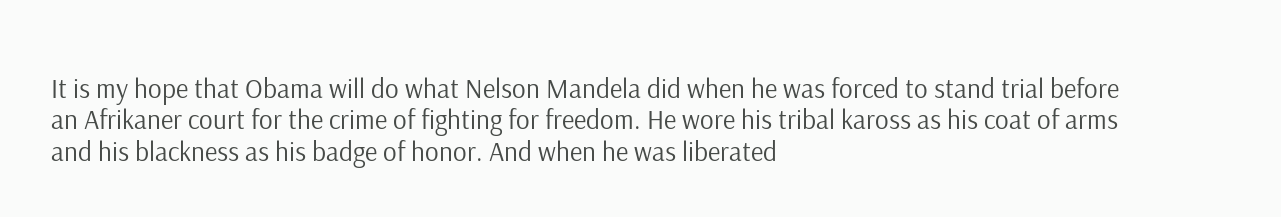It is my hope that Obama will do what Nelson Mandela did when he was forced to stand trial before an Afrikaner court for the crime of fighting for freedom. He wore his tribal kaross as his coat of arms and his blackness as his badge of honor. And when he was liberated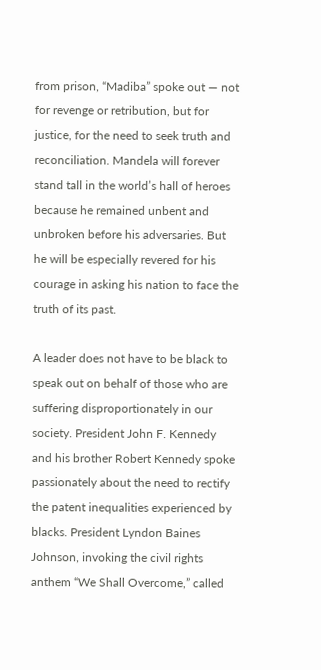from prison, “Madiba” spoke out — not for revenge or retribution, but for justice, for the need to seek truth and reconciliation. Mandela will forever stand tall in the world’s hall of heroes because he remained unbent and unbroken before his adversaries. But he will be especially revered for his courage in asking his nation to face the truth of its past.

A leader does not have to be black to speak out on behalf of those who are suffering disproportionately in our society. President John F. Kennedy and his brother Robert Kennedy spoke passionately about the need to rectify the patent inequalities experienced by blacks. President Lyndon Baines Johnson, invoking the civil rights anthem “We Shall Overcome,” called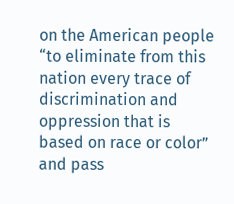on the American people “to eliminate from this nation every trace of discrimination and oppression that is based on race or color” and pass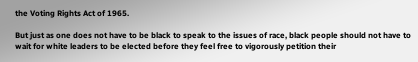the Voting Rights Act of 1965.

But just as one does not have to be black to speak to the issues of race, black people should not have to wait for white leaders to be elected before they feel free to vigorously petition their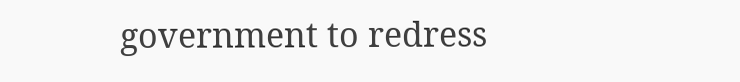government to redress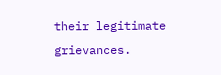their legitimate grievances.